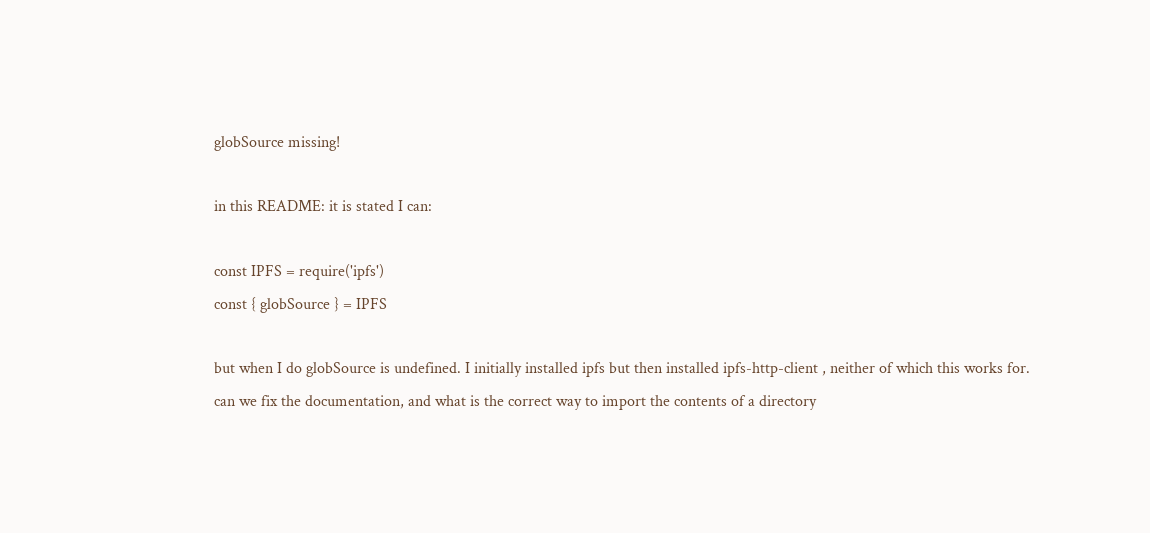globSource missing!

in this README: it is stated I can:

const IPFS = require('ipfs')
const { globSource } = IPFS

but when I do globSource is undefined. I initially installed ipfs but then installed ipfs-http-client , neither of which this works for. can we fix the documentation, and what is the correct way to import the contents of a directory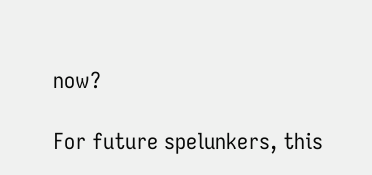now?

For future spelunkers, this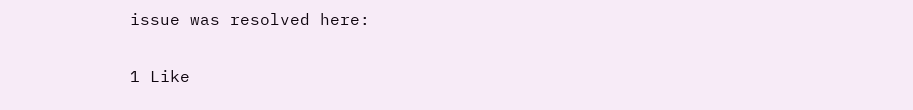issue was resolved here:

1 Like